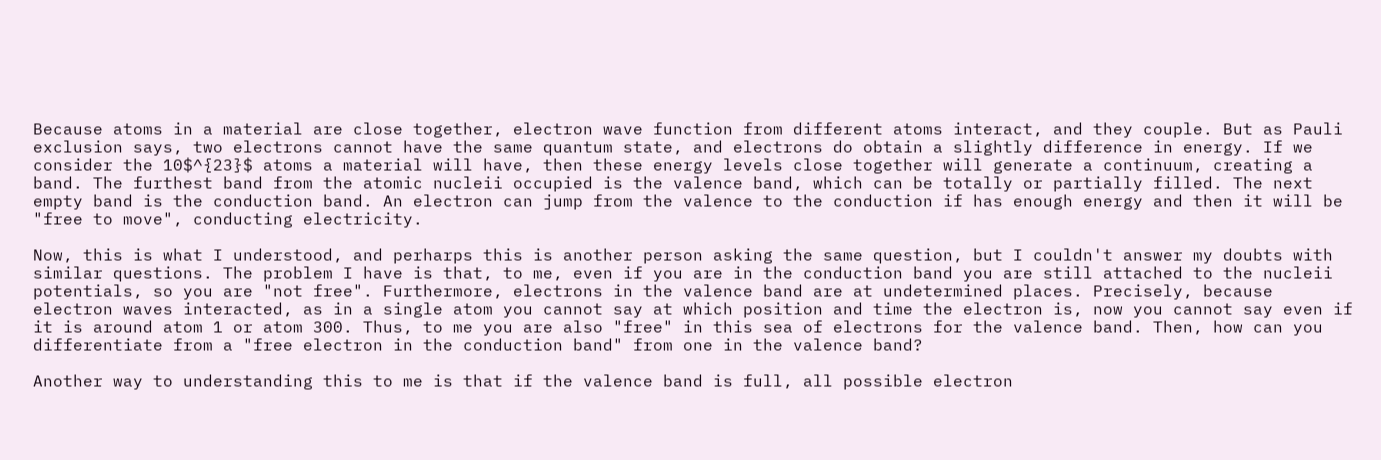Because atoms in a material are close together, electron wave function from different atoms interact, and they couple. But as Pauli exclusion says, two electrons cannot have the same quantum state, and electrons do obtain a slightly difference in energy. If we consider the 10$^{23}$ atoms a material will have, then these energy levels close together will generate a continuum, creating a band. The furthest band from the atomic nucleii occupied is the valence band, which can be totally or partially filled. The next empty band is the conduction band. An electron can jump from the valence to the conduction if has enough energy and then it will be "free to move", conducting electricity.

Now, this is what I understood, and perharps this is another person asking the same question, but I couldn't answer my doubts with similar questions. The problem I have is that, to me, even if you are in the conduction band you are still attached to the nucleii potentials, so you are "not free". Furthermore, electrons in the valence band are at undetermined places. Precisely, because electron waves interacted, as in a single atom you cannot say at which position and time the electron is, now you cannot say even if it is around atom 1 or atom 300. Thus, to me you are also "free" in this sea of electrons for the valence band. Then, how can you differentiate from a "free electron in the conduction band" from one in the valence band?

Another way to understanding this to me is that if the valence band is full, all possible electron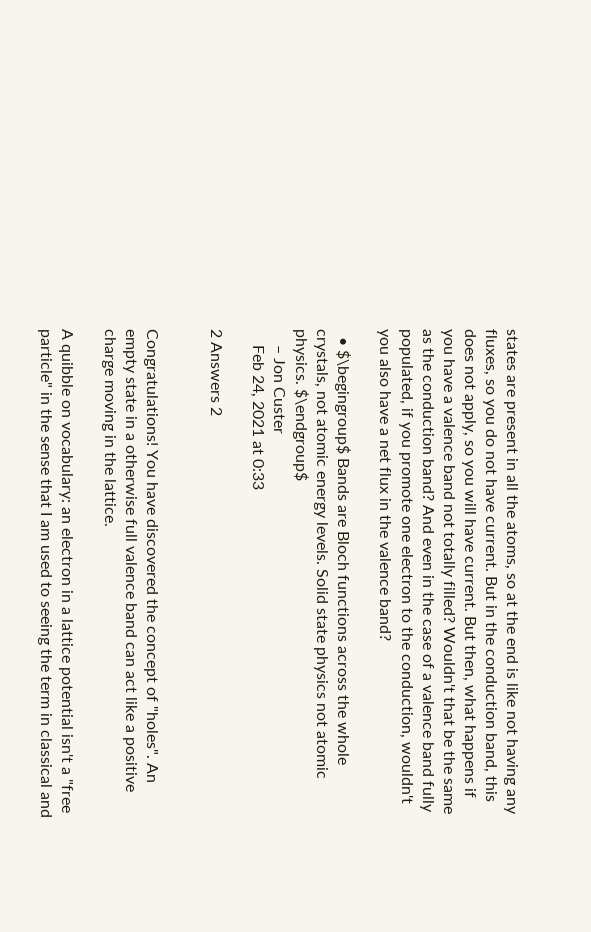states are present in all the atoms, so at the end is like not having any fluxes, so you do not have current. But in the conduction band, this does not apply, so you will have current. But then, what happens if you have a valence band not totally filled? Wouldn't that be the same as the conduction band? And even in the case of a valence band fully populated, if you promote one electron to the conduction, wouldn't you also have a net flux in the valence band?

  • $\begingroup$ Bands are Bloch functions across the whole crystals, not atomic energy levels. Solid state physics not atomic physics. $\endgroup$
    – Jon Custer
    Feb 24, 2021 at 0:33

2 Answers 2


Congratulations! You have discovered the concept of "holes". An empty state in a otherwise full valence band can act like a positive charge moving in the lattice.

A quibble on vocabulary: an electron in a lattice potential isn't a "free particle" in the sense that I am used to seeing the term in classical and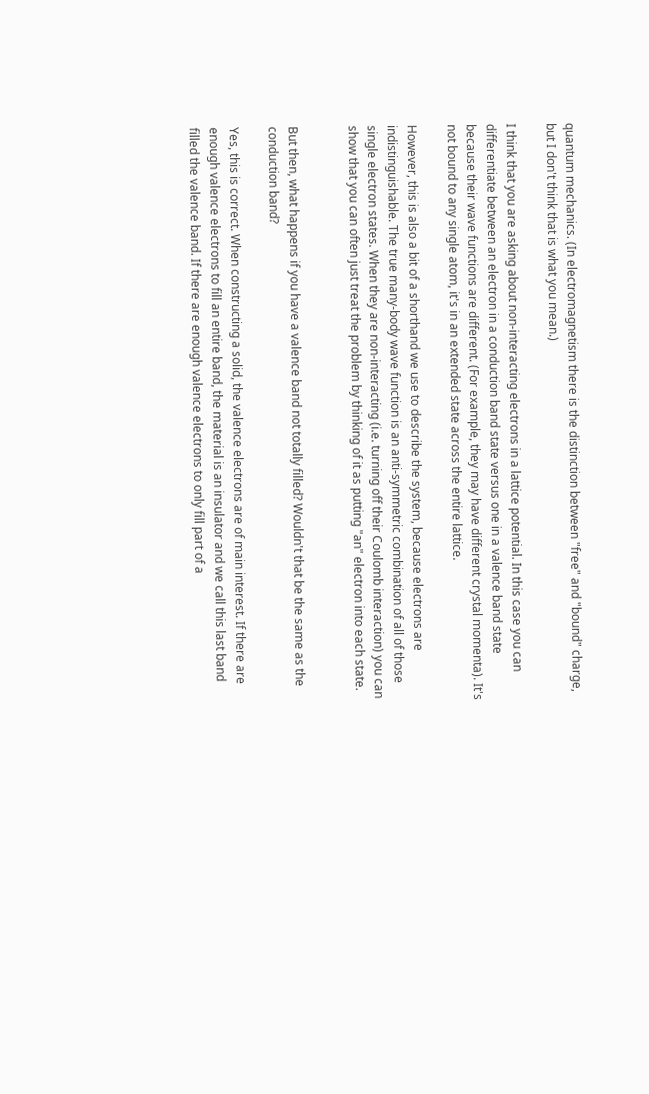quantum mechanics. (In electromagnetism there is the distinction between "free" and "bound" charge, but I don't think that is what you mean.)

I think that you are asking about non-interacting electrons in a lattice potential. In this case you can differentiate between an electron in a conduction band state versus one in a valence band state because their wave functions are different. (For example, they may have different crystal momenta). It's not bound to any single atom, it's in an extended state across the entire lattice.

However, this is also a bit of a shorthand we use to describe the system, because electrons are indistinguishable. The true many-body wave function is an anti-symmetric combination of all of those single electron states. When they are non-interacting (i.e. turning off their Coulomb interaction) you can show that you can often just treat the problem by thinking of it as putting "an" electron into each state.


But then, what happens if you have a valence band not totally filled? Wouldn't that be the same as the conduction band?

Yes, this is correct. When constructing a solid, the valence electrons are of main interest. If there are enough valence electrons to fill an entire band, the material is an insulator and we call this last band filled the valence band. If there are enough valence electrons to only fill part of a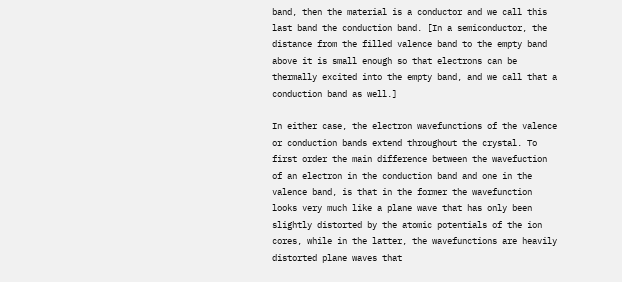band, then the material is a conductor and we call this last band the conduction band. [In a semiconductor, the distance from the filled valence band to the empty band above it is small enough so that electrons can be thermally excited into the empty band, and we call that a conduction band as well.]

In either case, the electron wavefunctions of the valence or conduction bands extend throughout the crystal. To first order the main difference between the wavefuction of an electron in the conduction band and one in the valence band, is that in the former the wavefunction looks very much like a plane wave that has only been slightly distorted by the atomic potentials of the ion cores, while in the latter, the wavefunctions are heavily distorted plane waves that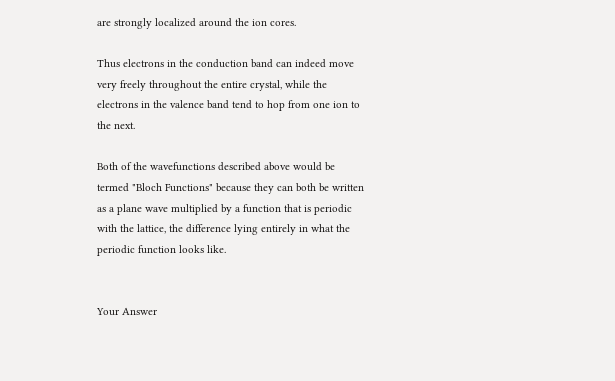are strongly localized around the ion cores.

Thus electrons in the conduction band can indeed move very freely throughout the entire crystal, while the electrons in the valence band tend to hop from one ion to the next.

Both of the wavefunctions described above would be termed "Bloch Functions" because they can both be written as a plane wave multiplied by a function that is periodic with the lattice, the difference lying entirely in what the periodic function looks like.


Your Answer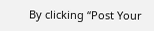By clicking “Post Your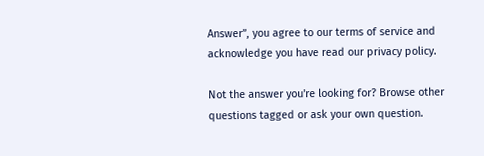Answer”, you agree to our terms of service and acknowledge you have read our privacy policy.

Not the answer you're looking for? Browse other questions tagged or ask your own question.